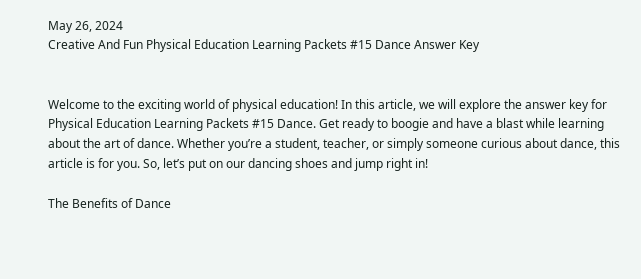May 26, 2024
Creative And Fun Physical Education Learning Packets #15 Dance Answer Key


Welcome to the exciting world of physical education! In this article, we will explore the answer key for Physical Education Learning Packets #15 Dance. Get ready to boogie and have a blast while learning about the art of dance. Whether you’re a student, teacher, or simply someone curious about dance, this article is for you. So, let’s put on our dancing shoes and jump right in!

The Benefits of Dance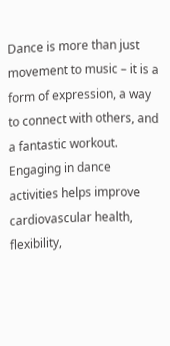Dance is more than just movement to music – it is a form of expression, a way to connect with others, and a fantastic workout. Engaging in dance activities helps improve cardiovascular health, flexibility,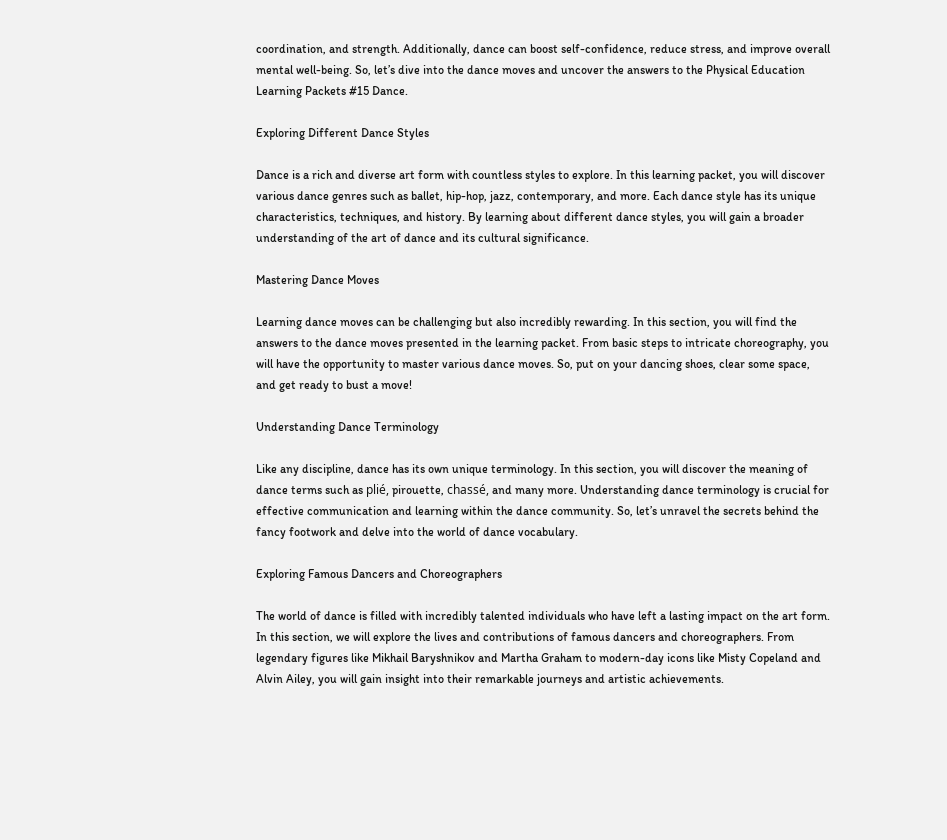coordination, and strength. Additionally, dance can boost self-confidence, reduce stress, and improve overall mental well-being. So, let’s dive into the dance moves and uncover the answers to the Physical Education Learning Packets #15 Dance.

Exploring Different Dance Styles

Dance is a rich and diverse art form with countless styles to explore. In this learning packet, you will discover various dance genres such as ballet, hip-hop, jazz, contemporary, and more. Each dance style has its unique characteristics, techniques, and history. By learning about different dance styles, you will gain a broader understanding of the art of dance and its cultural significance.

Mastering Dance Moves

Learning dance moves can be challenging but also incredibly rewarding. In this section, you will find the answers to the dance moves presented in the learning packet. From basic steps to intricate choreography, you will have the opportunity to master various dance moves. So, put on your dancing shoes, clear some space, and get ready to bust a move!

Understanding Dance Terminology

Like any discipline, dance has its own unique terminology. In this section, you will discover the meaning of dance terms such as plié, pirouette, chassé, and many more. Understanding dance terminology is crucial for effective communication and learning within the dance community. So, let’s unravel the secrets behind the fancy footwork and delve into the world of dance vocabulary.

Exploring Famous Dancers and Choreographers

The world of dance is filled with incredibly talented individuals who have left a lasting impact on the art form. In this section, we will explore the lives and contributions of famous dancers and choreographers. From legendary figures like Mikhail Baryshnikov and Martha Graham to modern-day icons like Misty Copeland and Alvin Ailey, you will gain insight into their remarkable journeys and artistic achievements.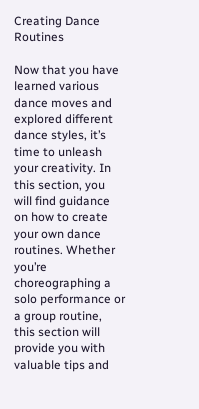Creating Dance Routines

Now that you have learned various dance moves and explored different dance styles, it’s time to unleash your creativity. In this section, you will find guidance on how to create your own dance routines. Whether you’re choreographing a solo performance or a group routine, this section will provide you with valuable tips and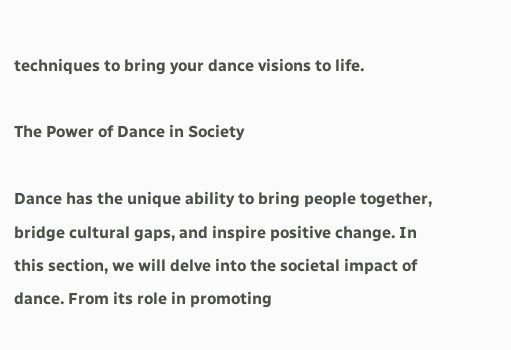techniques to bring your dance visions to life.

The Power of Dance in Society

Dance has the unique ability to bring people together, bridge cultural gaps, and inspire positive change. In this section, we will delve into the societal impact of dance. From its role in promoting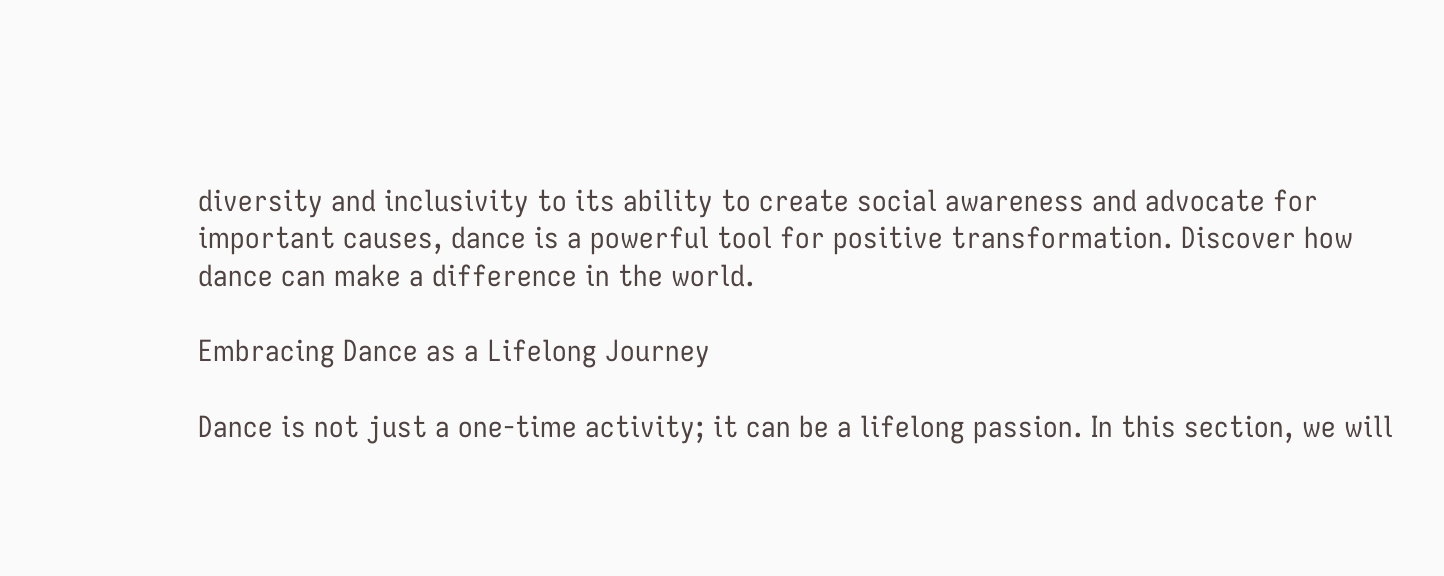diversity and inclusivity to its ability to create social awareness and advocate for important causes, dance is a powerful tool for positive transformation. Discover how dance can make a difference in the world.

Embracing Dance as a Lifelong Journey

Dance is not just a one-time activity; it can be a lifelong passion. In this section, we will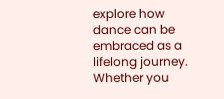explore how dance can be embraced as a lifelong journey. Whether you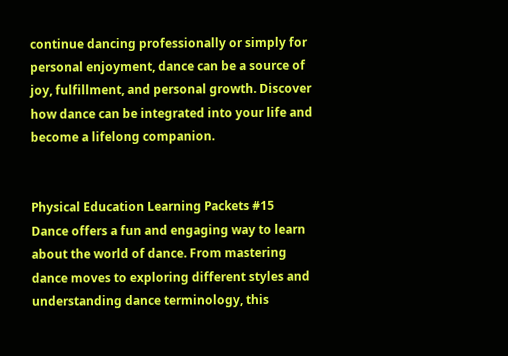continue dancing professionally or simply for personal enjoyment, dance can be a source of joy, fulfillment, and personal growth. Discover how dance can be integrated into your life and become a lifelong companion.


Physical Education Learning Packets #15 Dance offers a fun and engaging way to learn about the world of dance. From mastering dance moves to exploring different styles and understanding dance terminology, this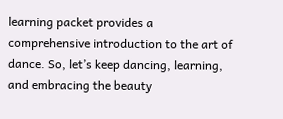learning packet provides a comprehensive introduction to the art of dance. So, let’s keep dancing, learning, and embracing the beauty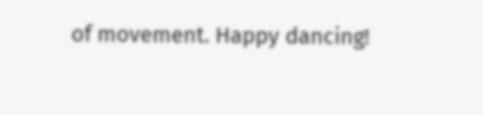of movement. Happy dancing!